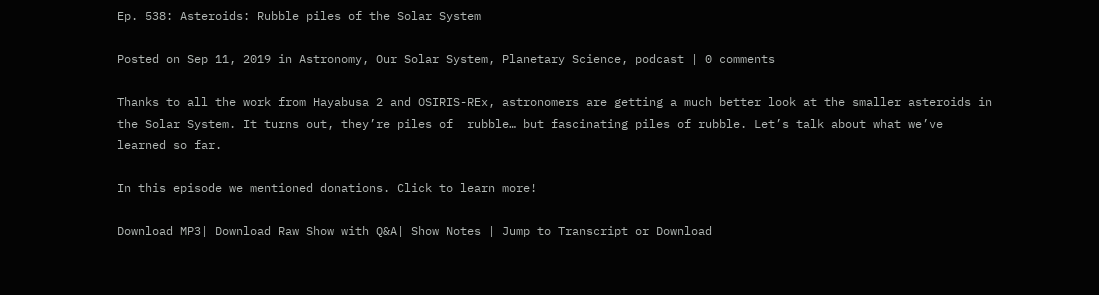Ep. 538: Asteroids: Rubble piles of the Solar System

Posted on Sep 11, 2019 in Astronomy, Our Solar System, Planetary Science, podcast | 0 comments

Thanks to all the work from Hayabusa 2 and OSIRIS-REx, astronomers are getting a much better look at the smaller asteroids in the Solar System. It turns out, they’re piles of  rubble… but fascinating piles of rubble. Let’s talk about what we’ve learned so far.

In this episode we mentioned donations. Click to learn more!

Download MP3| Download Raw Show with Q&A| Show Notes | Jump to Transcript or Download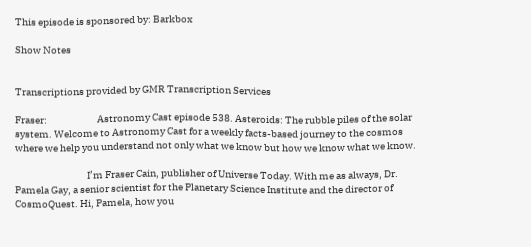This episode is sponsored by: Barkbox

Show Notes


Transcriptions provided by GMR Transcription Services

Fraser:                         Astronomy Cast episode 538. Asteroids: The rubble piles of the solar system. Welcome to Astronomy Cast for a weekly facts-based journey to the cosmos where we help you understand not only what we know but how we know what we know.

                                    I’m Fraser Cain, publisher of Universe Today. With me as always, Dr. Pamela Gay, a senior scientist for the Planetary Science Institute and the director of CosmoQuest. Hi, Pamela, how you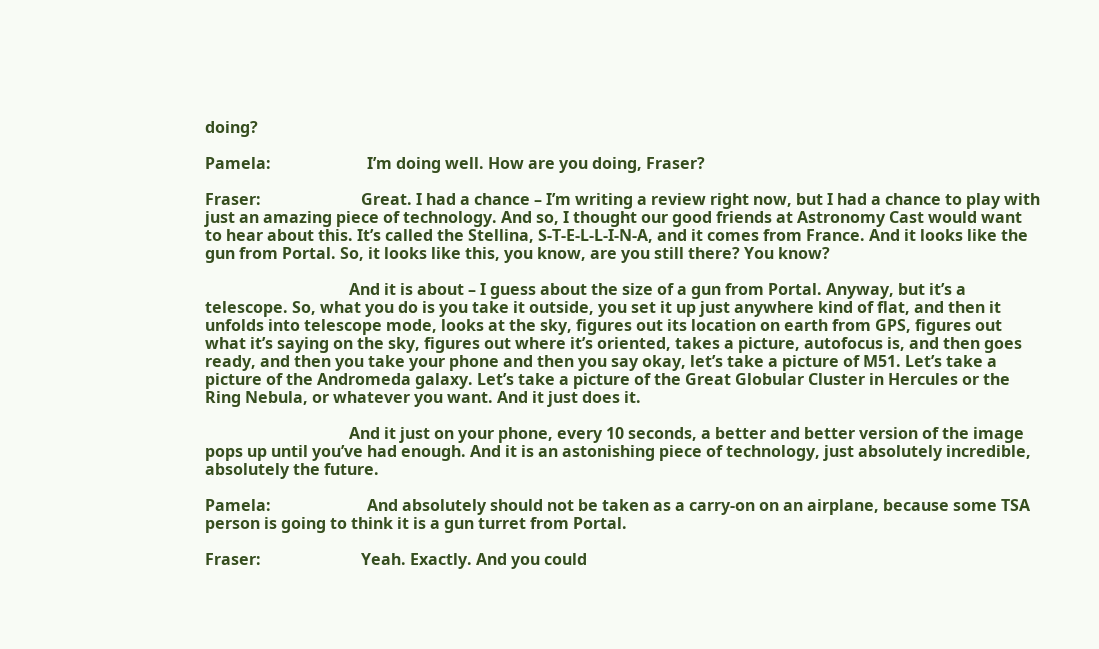doing?

Pamela:                        I’m doing well. How are you doing, Fraser?

Fraser:                         Great. I had a chance – I’m writing a review right now, but I had a chance to play with just an amazing piece of technology. And so, I thought our good friends at Astronomy Cast would want to hear about this. It’s called the Stellina, S-T-E-L-L-I-N-A, and it comes from France. And it looks like the gun from Portal. So, it looks like this, you know, are you still there? You know?

                                    And it is about – I guess about the size of a gun from Portal. Anyway, but it’s a telescope. So, what you do is you take it outside, you set it up just anywhere kind of flat, and then it unfolds into telescope mode, looks at the sky, figures out its location on earth from GPS, figures out what it’s saying on the sky, figures out where it’s oriented, takes a picture, autofocus is, and then goes ready, and then you take your phone and then you say okay, let’s take a picture of M51. Let’s take a picture of the Andromeda galaxy. Let’s take a picture of the Great Globular Cluster in Hercules or the Ring Nebula, or whatever you want. And it just does it.

                                    And it just on your phone, every 10 seconds, a better and better version of the image pops up until you’ve had enough. And it is an astonishing piece of technology, just absolutely incredible, absolutely the future.

Pamela:                        And absolutely should not be taken as a carry-on on an airplane, because some TSA person is going to think it is a gun turret from Portal.

Fraser:                         Yeah. Exactly. And you could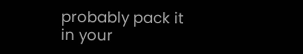probably pack it in your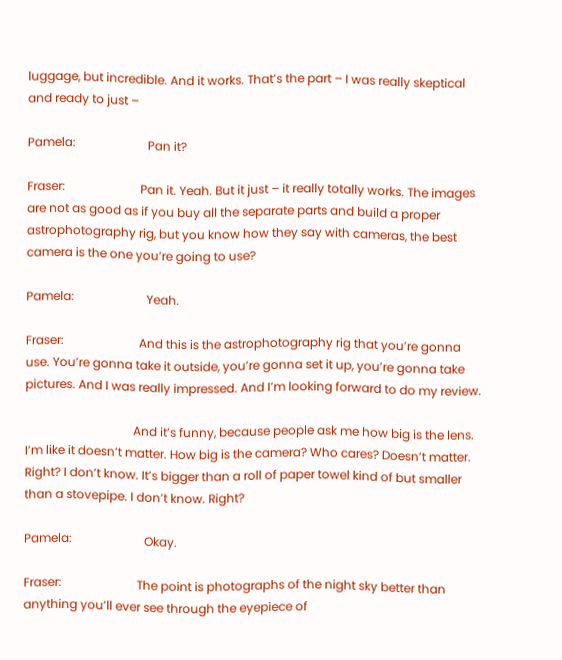luggage, but incredible. And it works. That’s the part – I was really skeptical and ready to just –

Pamela:                        Pan it?

Fraser:                         Pan it. Yeah. But it just – it really totally works. The images are not as good as if you buy all the separate parts and build a proper astrophotography rig, but you know how they say with cameras, the best camera is the one you’re going to use?

Pamela:                        Yeah.

Fraser:                         And this is the astrophotography rig that you’re gonna use. You’re gonna take it outside, you’re gonna set it up, you’re gonna take pictures. And I was really impressed. And I’m looking forward to do my review.

                                    And it’s funny, because people ask me how big is the lens. I’m like it doesn’t matter. How big is the camera? Who cares? Doesn’t matter. Right? I don’t know. It’s bigger than a roll of paper towel kind of but smaller than a stovepipe. I don’t know. Right?

Pamela:                        Okay.

Fraser:                         The point is photographs of the night sky better than anything you’ll ever see through the eyepiece of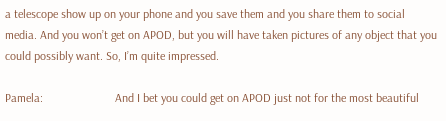a telescope show up on your phone and you save them and you share them to social media. And you won’t get on APOD, but you will have taken pictures of any object that you could possibly want. So, I’m quite impressed.

Pamela:                        And I bet you could get on APOD just not for the most beautiful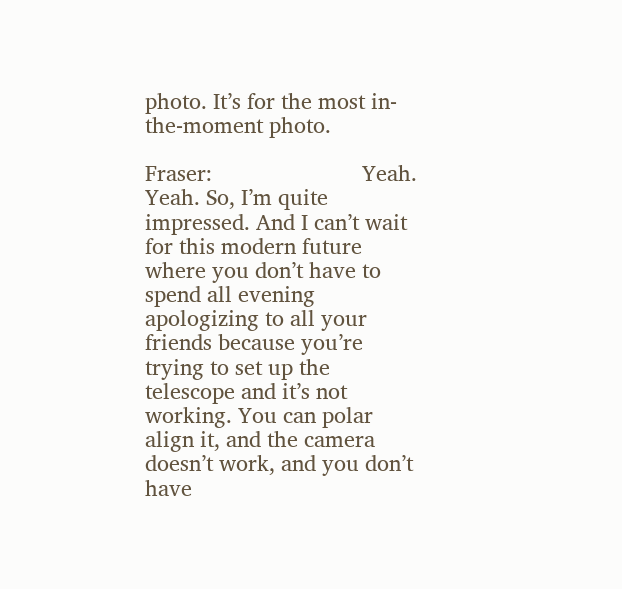photo. It’s for the most in-the-moment photo.

Fraser:                         Yeah. Yeah. So, I’m quite impressed. And I can’t wait for this modern future where you don’t have to spend all evening apologizing to all your friends because you’re trying to set up the telescope and it’s not working. You can polar align it, and the camera doesn’t work, and you don’t have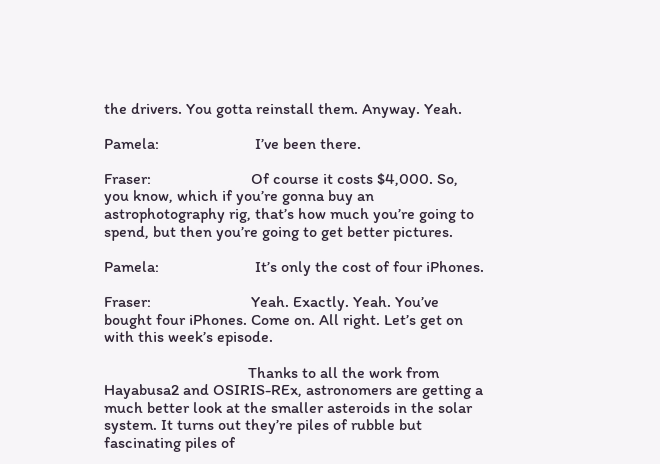the drivers. You gotta reinstall them. Anyway. Yeah.

Pamela:                        I’ve been there.

Fraser:                         Of course it costs $4,000. So, you know, which if you’re gonna buy an astrophotography rig, that’s how much you’re going to spend, but then you’re going to get better pictures.

Pamela:                        It’s only the cost of four iPhones.

Fraser:                         Yeah. Exactly. Yeah. You’ve bought four iPhones. Come on. All right. Let’s get on with this week’s episode.

                                    Thanks to all the work from Hayabusa2 and OSIRIS-REx, astronomers are getting a much better look at the smaller asteroids in the solar system. It turns out they’re piles of rubble but fascinating piles of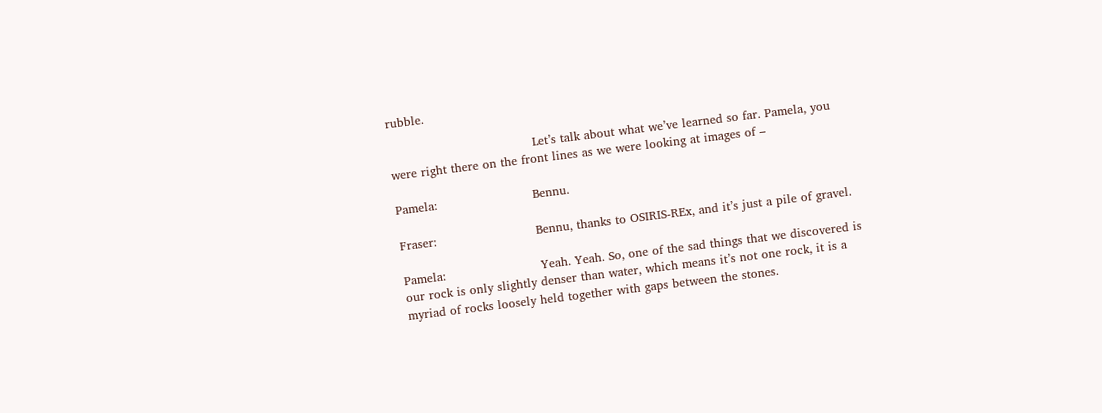rubble.

                                    Let’s talk about what we’ve learned so far. Pamela, you were right there on the front lines as we were looking at images of –

Pamela:                        Bennu.

Fraser:                         Bennu, thanks to OSIRIS-REx, and it’s just a pile of gravel.

Pamela:                        Yeah. Yeah. So, one of the sad things that we discovered is our rock is only slightly denser than water, which means it’s not one rock, it is a myriad of rocks loosely held together with gaps between the stones.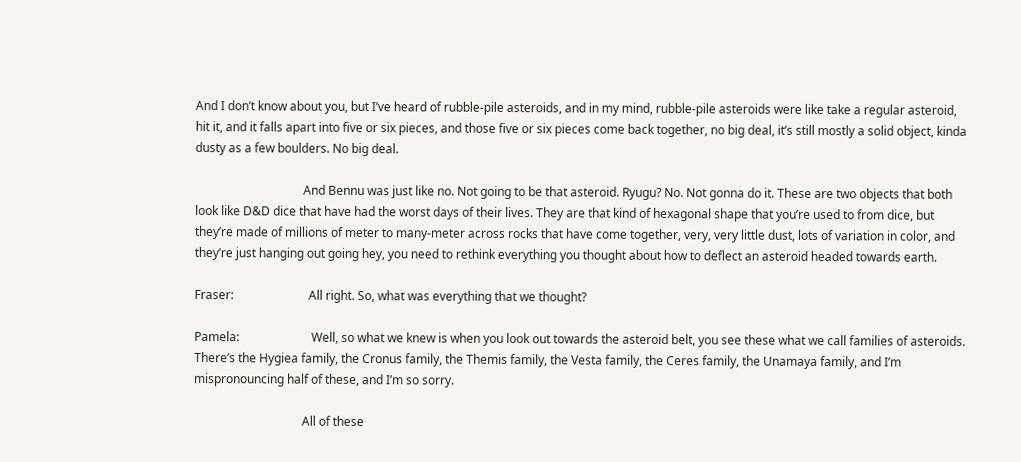And I don’t know about you, but I’ve heard of rubble-pile asteroids, and in my mind, rubble-pile asteroids were like take a regular asteroid, hit it, and it falls apart into five or six pieces, and those five or six pieces come back together, no big deal, it’s still mostly a solid object, kinda dusty as a few boulders. No big deal.

                                    And Bennu was just like no. Not going to be that asteroid. Ryugu? No. Not gonna do it. These are two objects that both look like D&D dice that have had the worst days of their lives. They are that kind of hexagonal shape that you’re used to from dice, but they’re made of millions of meter to many-meter across rocks that have come together, very, very little dust, lots of variation in color, and they’re just hanging out going hey, you need to rethink everything you thought about how to deflect an asteroid headed towards earth.

Fraser:                         All right. So, what was everything that we thought?

Pamela:                        Well, so what we knew is when you look out towards the asteroid belt, you see these what we call families of asteroids. There’s the Hygiea family, the Cronus family, the Themis family, the Vesta family, the Ceres family, the Unamaya family, and I’m mispronouncing half of these, and I’m so sorry.

                                    All of these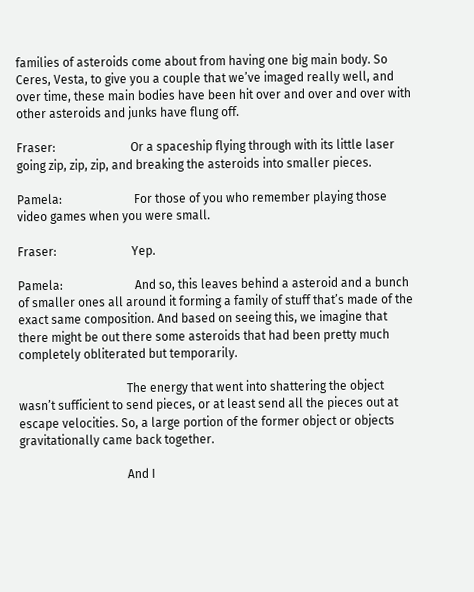families of asteroids come about from having one big main body. So Ceres, Vesta, to give you a couple that we’ve imaged really well, and over time, these main bodies have been hit over and over and over with other asteroids and junks have flung off.

Fraser:                         Or a spaceship flying through with its little laser going zip, zip, zip, and breaking the asteroids into smaller pieces.

Pamela:                        For those of you who remember playing those video games when you were small.

Fraser:                         Yep.

Pamela:                        And so, this leaves behind a asteroid and a bunch of smaller ones all around it forming a family of stuff that’s made of the exact same composition. And based on seeing this, we imagine that there might be out there some asteroids that had been pretty much completely obliterated but temporarily.

                                    The energy that went into shattering the object wasn’t sufficient to send pieces, or at least send all the pieces out at escape velocities. So, a large portion of the former object or objects gravitationally came back together.

                                    And I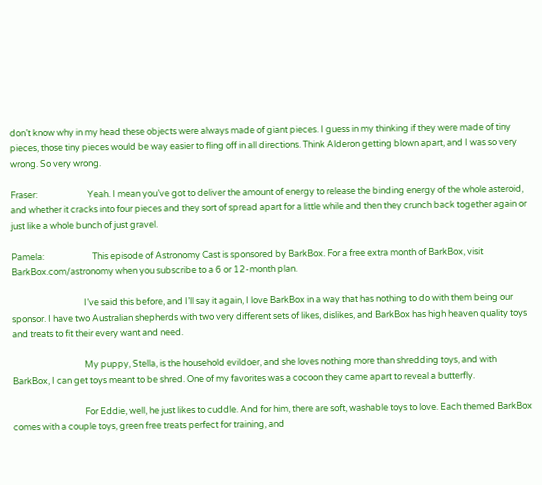don’t know why in my head these objects were always made of giant pieces. I guess in my thinking if they were made of tiny pieces, those tiny pieces would be way easier to fling off in all directions. Think Alderon getting blown apart, and I was so very wrong. So very wrong.

Fraser:                         Yeah. I mean you’ve got to deliver the amount of energy to release the binding energy of the whole asteroid, and whether it cracks into four pieces and they sort of spread apart for a little while and then they crunch back together again or just like a whole bunch of just gravel.

Pamela:                        This episode of Astronomy Cast is sponsored by BarkBox. For a free extra month of BarkBox, visit BarkBox.com/astronomy when you subscribe to a 6 or 12-month plan.

                                    I’ve said this before, and I’ll say it again, I love BarkBox in a way that has nothing to do with them being our sponsor. I have two Australian shepherds with two very different sets of likes, dislikes, and BarkBox has high heaven quality toys and treats to fit their every want and need.

                                    My puppy, Stella, is the household evildoer, and she loves nothing more than shredding toys, and with BarkBox, I can get toys meant to be shred. One of my favorites was a cocoon they came apart to reveal a butterfly.

                                    For Eddie, well, he just likes to cuddle. And for him, there are soft, washable toys to love. Each themed BarkBox comes with a couple toys, green free treats perfect for training, and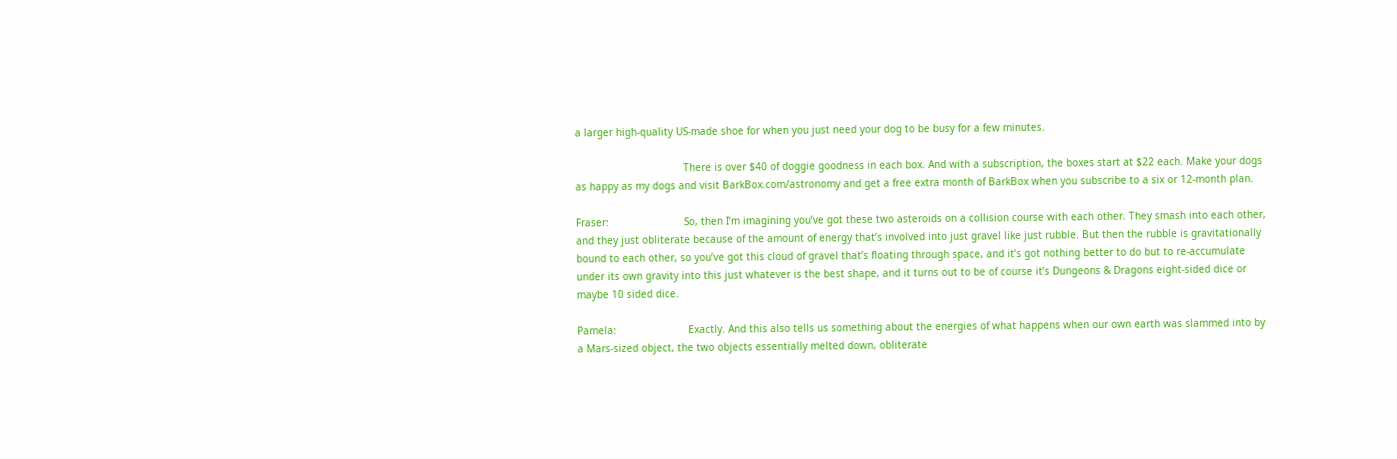a larger high-quality US-made shoe for when you just need your dog to be busy for a few minutes.

                                    There is over $40 of doggie goodness in each box. And with a subscription, the boxes start at $22 each. Make your dogs as happy as my dogs and visit BarkBox.com/astronomy and get a free extra month of BarkBox when you subscribe to a six or 12-month plan.

Fraser:                         So, then I’m imagining you’ve got these two asteroids on a collision course with each other. They smash into each other, and they just obliterate because of the amount of energy that’s involved into just gravel like just rubble. But then the rubble is gravitationally bound to each other, so you’ve got this cloud of gravel that’s floating through space, and it’s got nothing better to do but to re-accumulate under its own gravity into this just whatever is the best shape, and it turns out to be of course it’s Dungeons & Dragons eight-sided dice or maybe 10 sided dice.

Pamela:                        Exactly. And this also tells us something about the energies of what happens when our own earth was slammed into by a Mars-sized object, the two objects essentially melted down, obliterate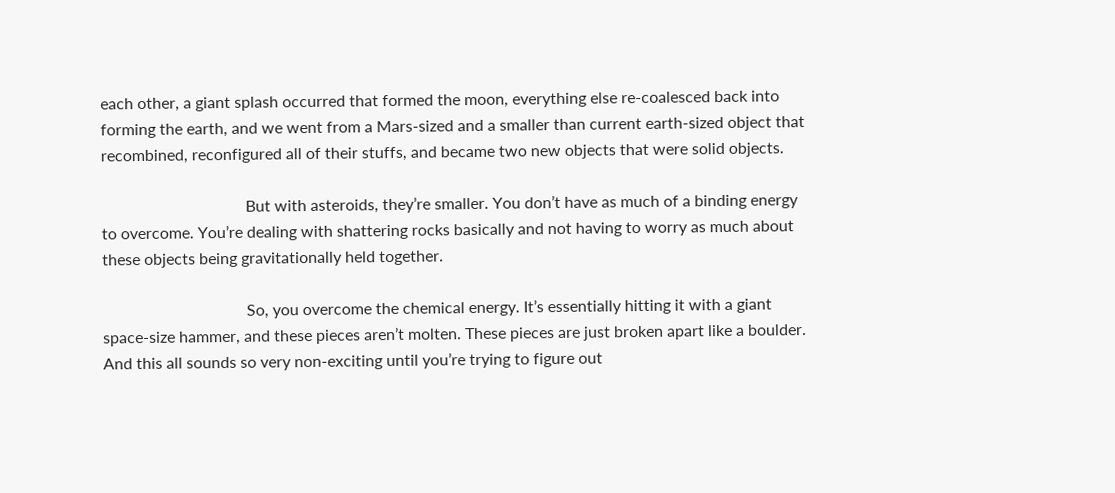each other, a giant splash occurred that formed the moon, everything else re-coalesced back into forming the earth, and we went from a Mars-sized and a smaller than current earth-sized object that recombined, reconfigured all of their stuffs, and became two new objects that were solid objects.

                                    But with asteroids, they’re smaller. You don’t have as much of a binding energy to overcome. You’re dealing with shattering rocks basically and not having to worry as much about these objects being gravitationally held together.

                                    So, you overcome the chemical energy. It’s essentially hitting it with a giant space-size hammer, and these pieces aren’t molten. These pieces are just broken apart like a boulder. And this all sounds so very non-exciting until you’re trying to figure out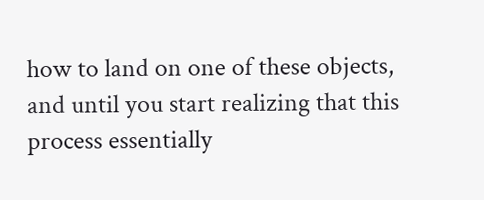how to land on one of these objects, and until you start realizing that this process essentially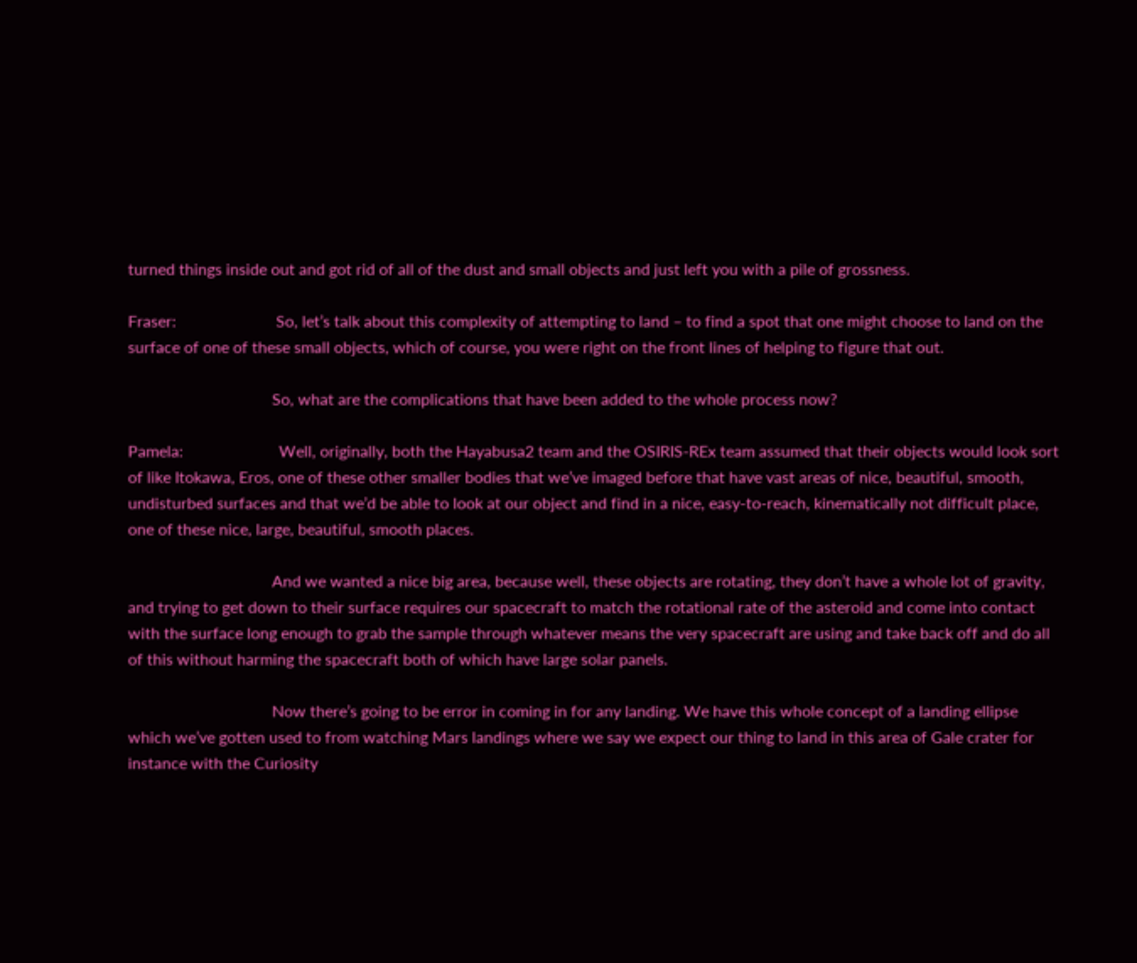turned things inside out and got rid of all of the dust and small objects and just left you with a pile of grossness.

Fraser:                         So, let’s talk about this complexity of attempting to land – to find a spot that one might choose to land on the surface of one of these small objects, which of course, you were right on the front lines of helping to figure that out.

                                    So, what are the complications that have been added to the whole process now?

Pamela:                        Well, originally, both the Hayabusa2 team and the OSIRIS-REx team assumed that their objects would look sort of like Itokawa, Eros, one of these other smaller bodies that we’ve imaged before that have vast areas of nice, beautiful, smooth, undisturbed surfaces and that we’d be able to look at our object and find in a nice, easy-to-reach, kinematically not difficult place, one of these nice, large, beautiful, smooth places.

                                    And we wanted a nice big area, because well, these objects are rotating, they don’t have a whole lot of gravity, and trying to get down to their surface requires our spacecraft to match the rotational rate of the asteroid and come into contact with the surface long enough to grab the sample through whatever means the very spacecraft are using and take back off and do all of this without harming the spacecraft both of which have large solar panels.

                                    Now there’s going to be error in coming in for any landing. We have this whole concept of a landing ellipse which we’ve gotten used to from watching Mars landings where we say we expect our thing to land in this area of Gale crater for instance with the Curiosity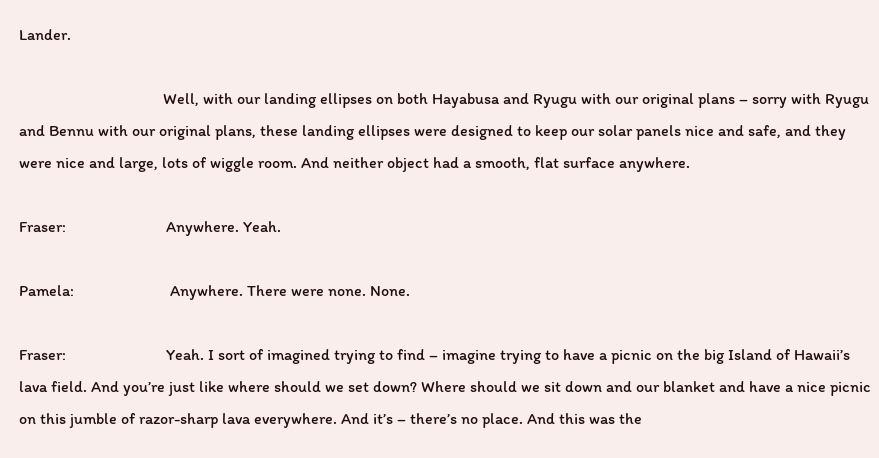Lander.

                                    Well, with our landing ellipses on both Hayabusa and Ryugu with our original plans – sorry with Ryugu and Bennu with our original plans, these landing ellipses were designed to keep our solar panels nice and safe, and they were nice and large, lots of wiggle room. And neither object had a smooth, flat surface anywhere.

Fraser:                         Anywhere. Yeah.

Pamela:                        Anywhere. There were none. None.

Fraser:                         Yeah. I sort of imagined trying to find – imagine trying to have a picnic on the big Island of Hawaii’s lava field. And you’re just like where should we set down? Where should we sit down and our blanket and have a nice picnic on this jumble of razor-sharp lava everywhere. And it’s – there’s no place. And this was the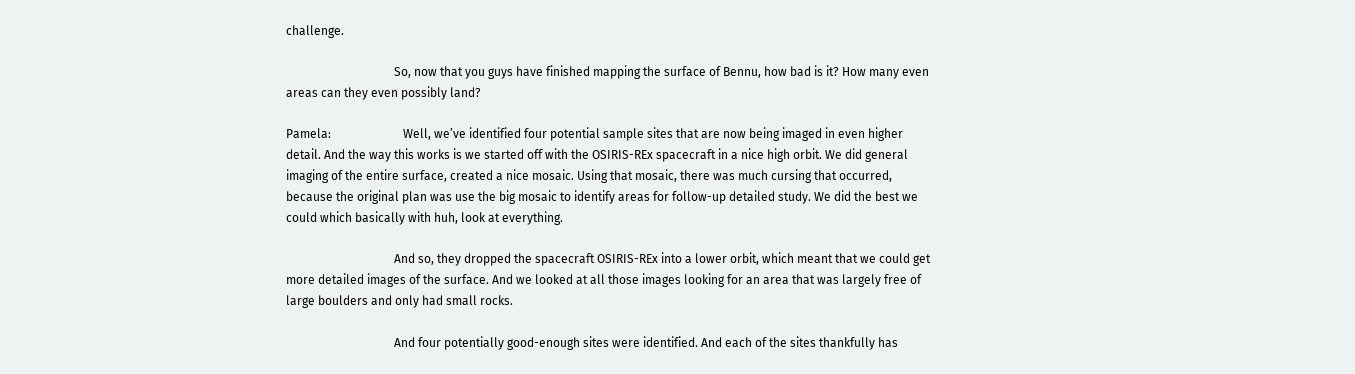challenge.

                                    So, now that you guys have finished mapping the surface of Bennu, how bad is it? How many even areas can they even possibly land?

Pamela:                        Well, we’ve identified four potential sample sites that are now being imaged in even higher detail. And the way this works is we started off with the OSIRIS-REx spacecraft in a nice high orbit. We did general imaging of the entire surface, created a nice mosaic. Using that mosaic, there was much cursing that occurred, because the original plan was use the big mosaic to identify areas for follow-up detailed study. We did the best we could which basically with huh, look at everything.

                                    And so, they dropped the spacecraft OSIRIS-REx into a lower orbit, which meant that we could get more detailed images of the surface. And we looked at all those images looking for an area that was largely free of large boulders and only had small rocks.

                                    And four potentially good-enough sites were identified. And each of the sites thankfully has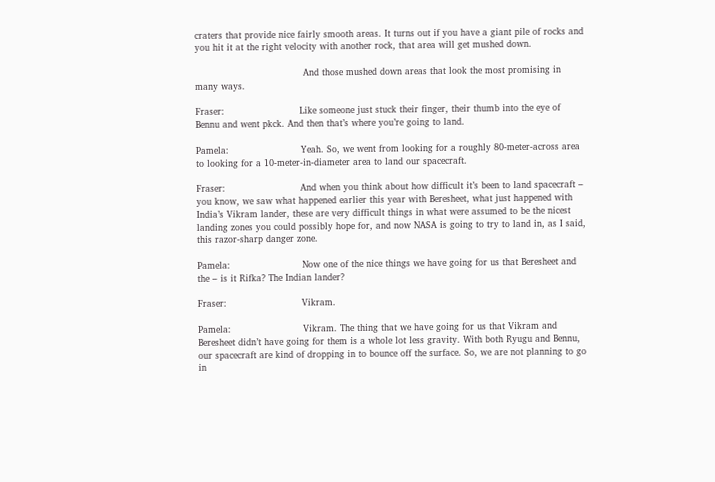craters that provide nice fairly smooth areas. It turns out if you have a giant pile of rocks and you hit it at the right velocity with another rock, that area will get mushed down.

                                    And those mushed down areas that look the most promising in many ways.

Fraser:                         Like someone just stuck their finger, their thumb into the eye of Bennu and went pkck. And then that’s where you’re going to land.

Pamela:                        Yeah. So, we went from looking for a roughly 80-meter-across area to looking for a 10-meter-in-diameter area to land our spacecraft.

Fraser:                         And when you think about how difficult it’s been to land spacecraft – you know, we saw what happened earlier this year with Beresheet, what just happened with India’s Vikram lander, these are very difficult things in what were assumed to be the nicest landing zones you could possibly hope for, and now NASA is going to try to land in, as I said, this razor-sharp danger zone.

Pamela:                        Now one of the nice things we have going for us that Beresheet and the – is it Rifka? The Indian lander?

Fraser:                         Vikram.

Pamela:                        Vikram. The thing that we have going for us that Vikram and Beresheet didn’t have going for them is a whole lot less gravity. With both Ryugu and Bennu, our spacecraft are kind of dropping in to bounce off the surface. So, we are not planning to go in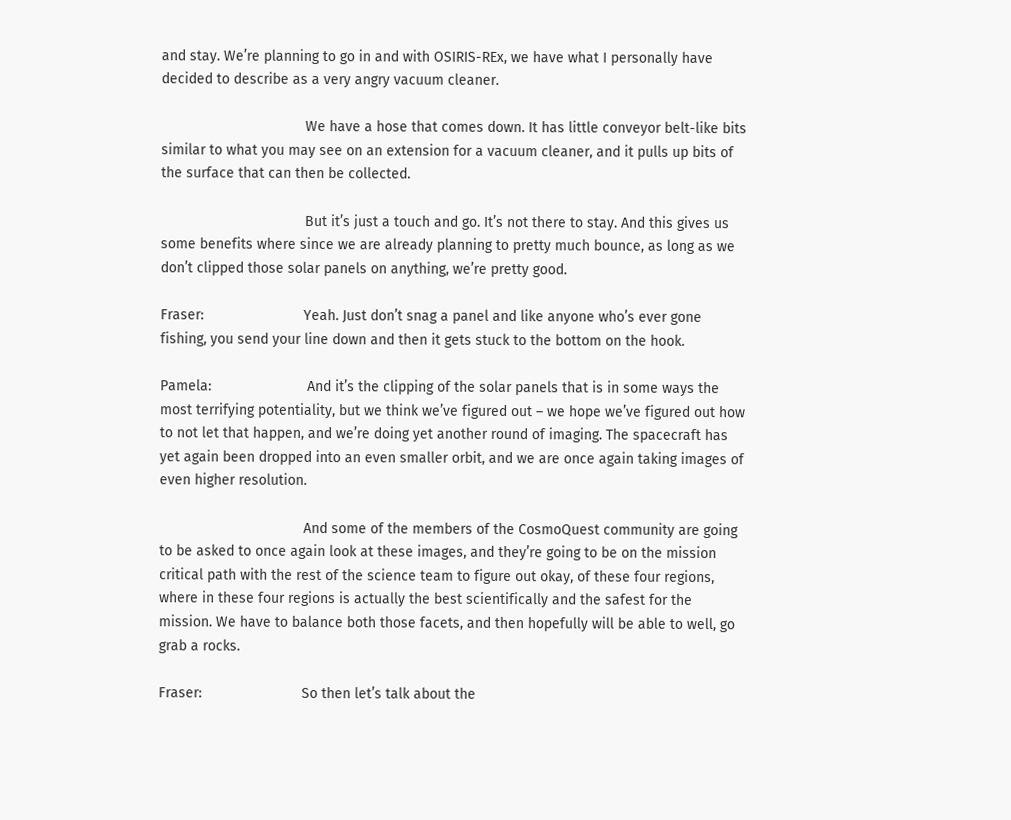and stay. We’re planning to go in and with OSIRIS-REx, we have what I personally have decided to describe as a very angry vacuum cleaner.

                                    We have a hose that comes down. It has little conveyor belt-like bits similar to what you may see on an extension for a vacuum cleaner, and it pulls up bits of the surface that can then be collected.

                                    But it’s just a touch and go. It’s not there to stay. And this gives us some benefits where since we are already planning to pretty much bounce, as long as we don’t clipped those solar panels on anything, we’re pretty good.

Fraser:                         Yeah. Just don’t snag a panel and like anyone who’s ever gone fishing, you send your line down and then it gets stuck to the bottom on the hook.

Pamela:                        And it’s the clipping of the solar panels that is in some ways the most terrifying potentiality, but we think we’ve figured out – we hope we’ve figured out how to not let that happen, and we’re doing yet another round of imaging. The spacecraft has yet again been dropped into an even smaller orbit, and we are once again taking images of even higher resolution.

                                    And some of the members of the CosmoQuest community are going to be asked to once again look at these images, and they’re going to be on the mission critical path with the rest of the science team to figure out okay, of these four regions, where in these four regions is actually the best scientifically and the safest for the mission. We have to balance both those facets, and then hopefully will be able to well, go grab a rocks.

Fraser:                         So then let’s talk about the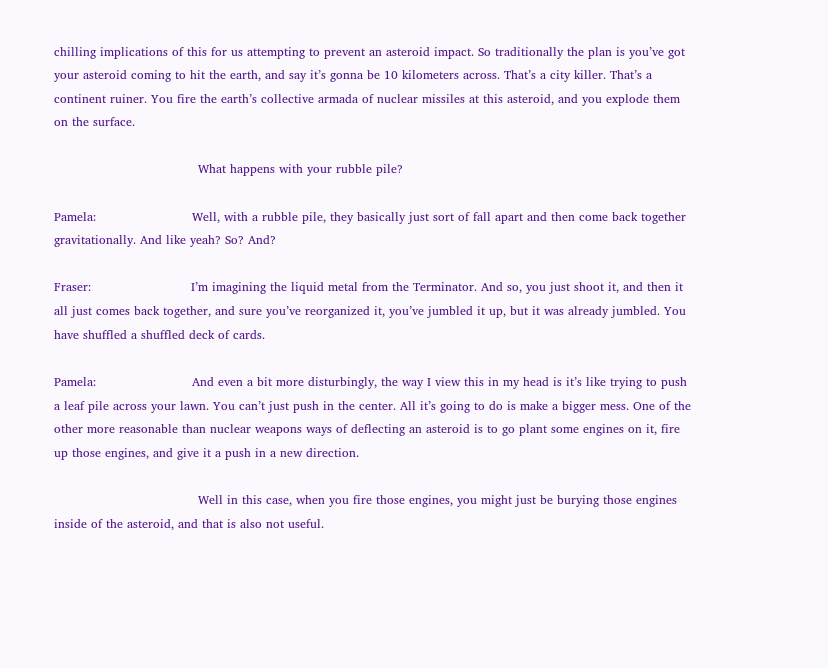chilling implications of this for us attempting to prevent an asteroid impact. So traditionally the plan is you’ve got your asteroid coming to hit the earth, and say it’s gonna be 10 kilometers across. That’s a city killer. That’s a continent ruiner. You fire the earth’s collective armada of nuclear missiles at this asteroid, and you explode them on the surface.

                                    What happens with your rubble pile?

Pamela:                        Well, with a rubble pile, they basically just sort of fall apart and then come back together gravitationally. And like yeah? So? And?

Fraser:                         I’m imagining the liquid metal from the Terminator. And so, you just shoot it, and then it all just comes back together, and sure you’ve reorganized it, you’ve jumbled it up, but it was already jumbled. You have shuffled a shuffled deck of cards.

Pamela:                        And even a bit more disturbingly, the way I view this in my head is it’s like trying to push a leaf pile across your lawn. You can’t just push in the center. All it’s going to do is make a bigger mess. One of the other more reasonable than nuclear weapons ways of deflecting an asteroid is to go plant some engines on it, fire up those engines, and give it a push in a new direction.

                                    Well in this case, when you fire those engines, you might just be burying those engines inside of the asteroid, and that is also not useful.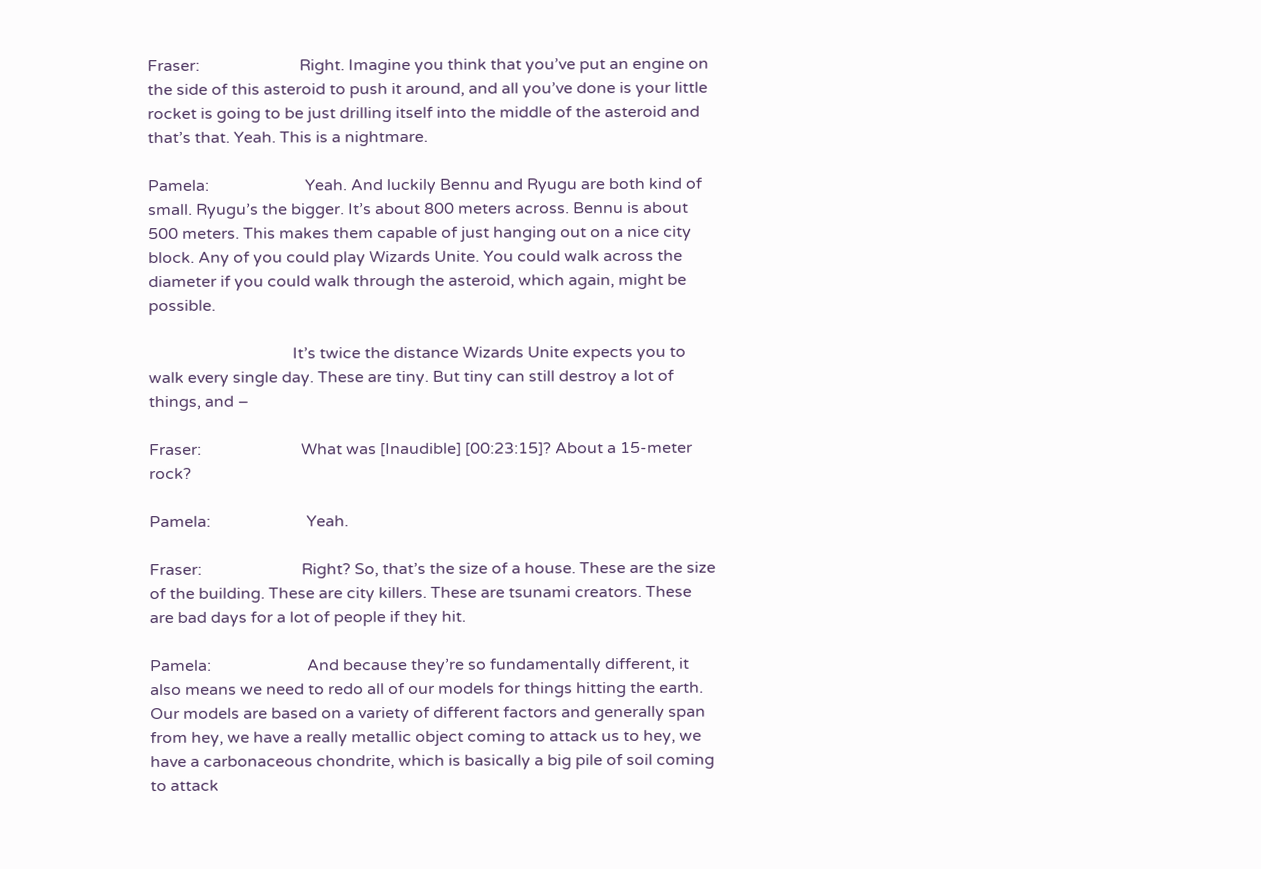Fraser:                         Right. Imagine you think that you’ve put an engine on the side of this asteroid to push it around, and all you’ve done is your little rocket is going to be just drilling itself into the middle of the asteroid and that’s that. Yeah. This is a nightmare.

Pamela:                        Yeah. And luckily Bennu and Ryugu are both kind of small. Ryugu’s the bigger. It’s about 800 meters across. Bennu is about 500 meters. This makes them capable of just hanging out on a nice city block. Any of you could play Wizards Unite. You could walk across the diameter if you could walk through the asteroid, which again, might be possible.

                                    It’s twice the distance Wizards Unite expects you to walk every single day. These are tiny. But tiny can still destroy a lot of things, and –

Fraser:                         What was [Inaudible] [00:23:15]? About a 15-meter rock?

Pamela:                        Yeah.

Fraser:                         Right? So, that’s the size of a house. These are the size of the building. These are city killers. These are tsunami creators. These are bad days for a lot of people if they hit.

Pamela:                        And because they’re so fundamentally different, it also means we need to redo all of our models for things hitting the earth. Our models are based on a variety of different factors and generally span from hey, we have a really metallic object coming to attack us to hey, we have a carbonaceous chondrite, which is basically a big pile of soil coming to attack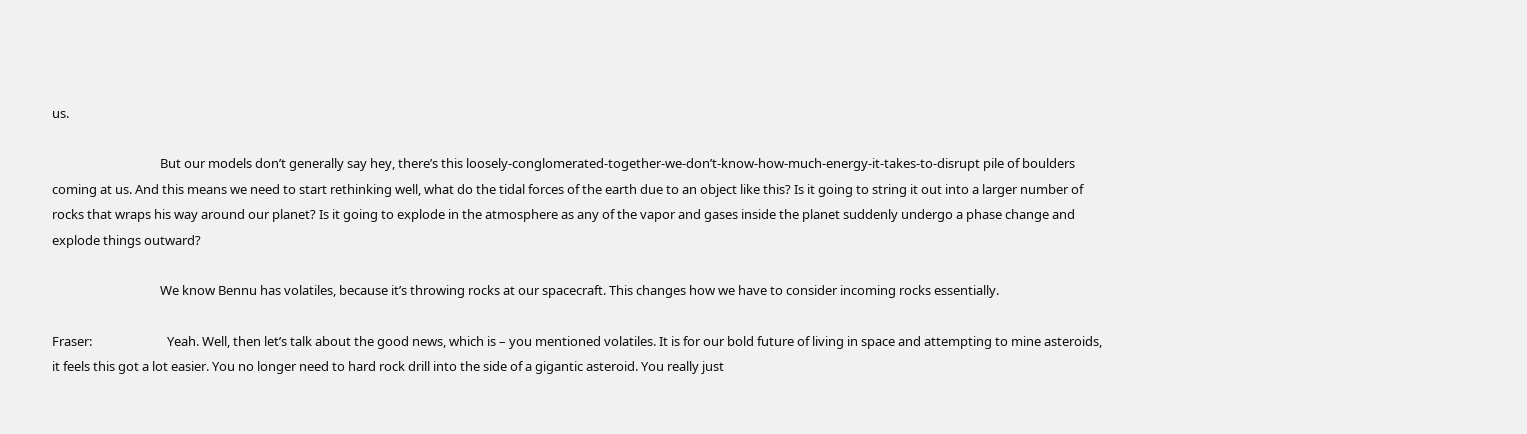us.

                                    But our models don’t generally say hey, there’s this loosely-conglomerated-together-we-don’t-know-how-much-energy-it-takes-to-disrupt pile of boulders coming at us. And this means we need to start rethinking well, what do the tidal forces of the earth due to an object like this? Is it going to string it out into a larger number of rocks that wraps his way around our planet? Is it going to explode in the atmosphere as any of the vapor and gases inside the planet suddenly undergo a phase change and explode things outward?

                                    We know Bennu has volatiles, because it’s throwing rocks at our spacecraft. This changes how we have to consider incoming rocks essentially.

Fraser:                         Yeah. Well, then let’s talk about the good news, which is – you mentioned volatiles. It is for our bold future of living in space and attempting to mine asteroids, it feels this got a lot easier. You no longer need to hard rock drill into the side of a gigantic asteroid. You really just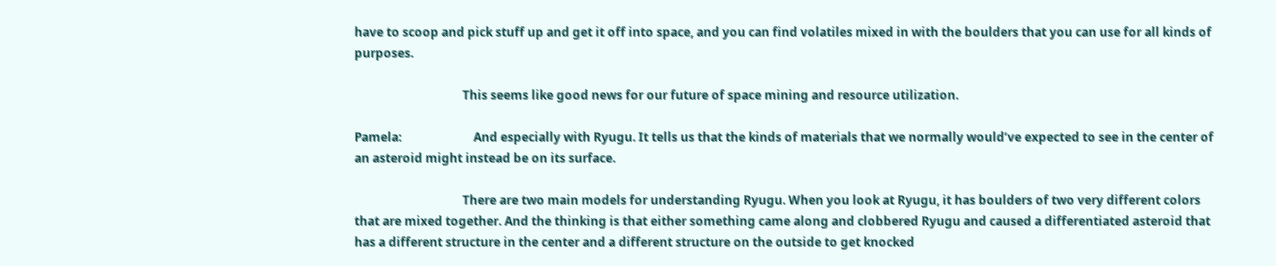have to scoop and pick stuff up and get it off into space, and you can find volatiles mixed in with the boulders that you can use for all kinds of purposes.

                                    This seems like good news for our future of space mining and resource utilization.

Pamela:                        And especially with Ryugu. It tells us that the kinds of materials that we normally would’ve expected to see in the center of an asteroid might instead be on its surface.

                                    There are two main models for understanding Ryugu. When you look at Ryugu, it has boulders of two very different colors that are mixed together. And the thinking is that either something came along and clobbered Ryugu and caused a differentiated asteroid that has a different structure in the center and a different structure on the outside to get knocked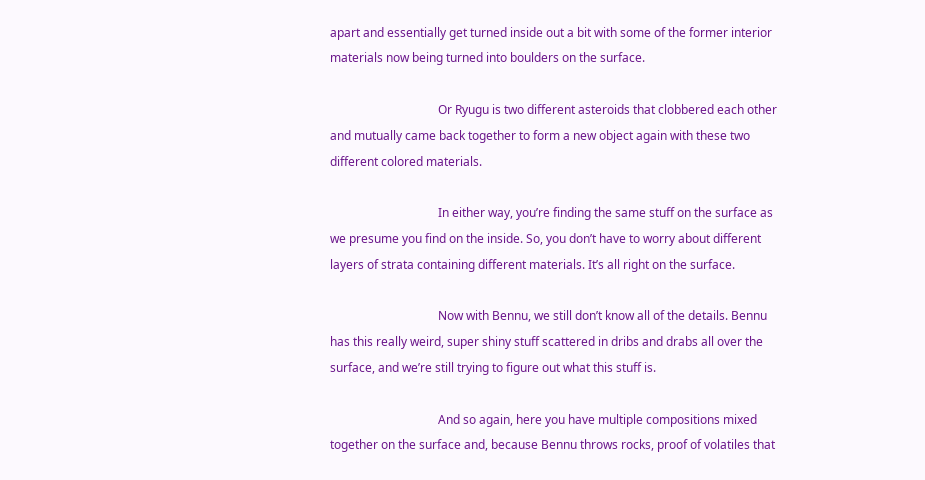apart and essentially get turned inside out a bit with some of the former interior materials now being turned into boulders on the surface.

                                    Or Ryugu is two different asteroids that clobbered each other and mutually came back together to form a new object again with these two different colored materials.

                                    In either way, you’re finding the same stuff on the surface as we presume you find on the inside. So, you don’t have to worry about different layers of strata containing different materials. It’s all right on the surface.

                                    Now with Bennu, we still don’t know all of the details. Bennu has this really weird, super shiny stuff scattered in dribs and drabs all over the surface, and we’re still trying to figure out what this stuff is.

                                    And so again, here you have multiple compositions mixed together on the surface and, because Bennu throws rocks, proof of volatiles that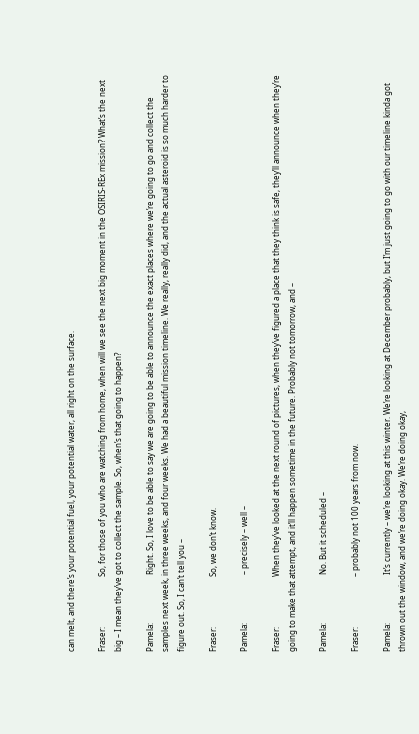can melt, and there’s your potential fuel, your potential water, all right on the surface.

Fraser:                         So, for those of you who are watching from home, when will we see the next big moment in the OSIRIS-REx mission? What’s the next big – I mean they’ve got to collect the sample. So, when’s that going to happen?

Pamela:                        Right. So, I love to be able to say we are going to be able to announce the exact places where we’re going to go and collect the samples next week, in three weeks, and four weeks. We had a beautiful mission timeline. We really, really did, and the actual asteroid is so much harder to figure out. So, I can’t tell you –

Fraser:                         So, we don’t know.

Pamela:                        – precisely – well –

Fraser:                         When they’ve looked at the next round of pictures, when they’ve figured a place that they think is safe, they’ll announce when they’re going to make that attempt, and it’ll happen sometime in the future. Probably not tomorrow, and –

Pamela:                        No. But it scheduled –

Fraser:                         – probably not 100 years from now.

Pamela:                        It’s currently – we’re looking at this winter. We’re looking at December probably, but I’m just going to go with our timeline kinda got thrown out the window, and we’re doing okay. We’re doing okay,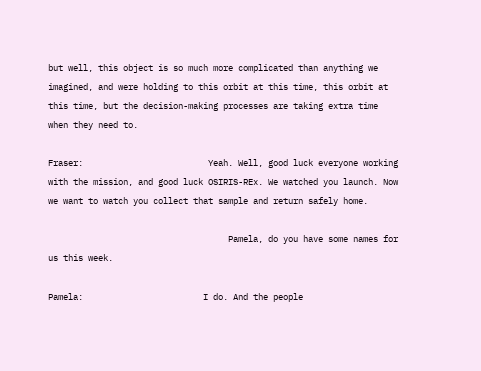but well, this object is so much more complicated than anything we imagined, and were holding to this orbit at this time, this orbit at this time, but the decision-making processes are taking extra time when they need to.

Fraser:                         Yeah. Well, good luck everyone working with the mission, and good luck OSIRIS-REx. We watched you launch. Now we want to watch you collect that sample and return safely home.

                                    Pamela, do you have some names for us this week.

Pamela:                        I do. And the people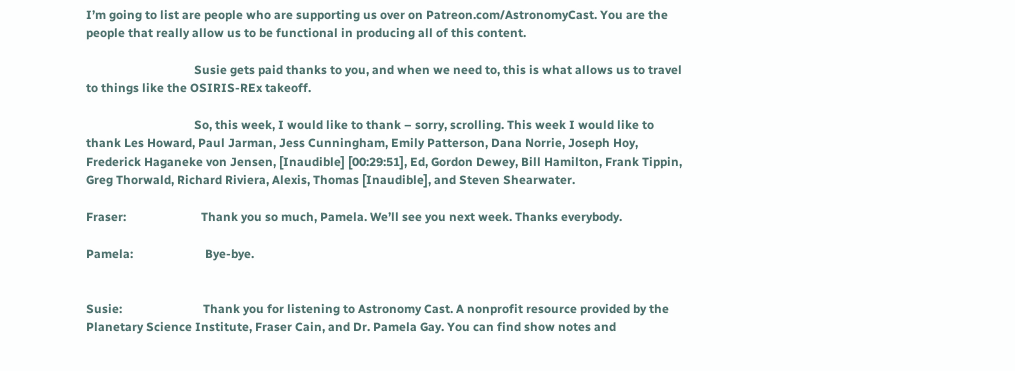I’m going to list are people who are supporting us over on Patreon.com/AstronomyCast. You are the people that really allow us to be functional in producing all of this content.

                                    Susie gets paid thanks to you, and when we need to, this is what allows us to travel to things like the OSIRIS-REx takeoff.

                                    So, this week, I would like to thank – sorry, scrolling. This week I would like to thank Les Howard, Paul Jarman, Jess Cunningham, Emily Patterson, Dana Norrie, Joseph Hoy, Frederick Haganeke von Jensen, [Inaudible] [00:29:51], Ed, Gordon Dewey, Bill Hamilton, Frank Tippin, Greg Thorwald, Richard Riviera, Alexis, Thomas [Inaudible], and Steven Shearwater.

Fraser:                         Thank you so much, Pamela. We’ll see you next week. Thanks everybody.

Pamela:                        Bye-bye.


Susie:                           Thank you for listening to Astronomy Cast. A nonprofit resource provided by the Planetary Science Institute, Fraser Cain, and Dr. Pamela Gay. You can find show notes and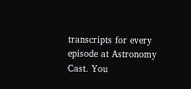transcripts for every episode at Astronomy Cast. You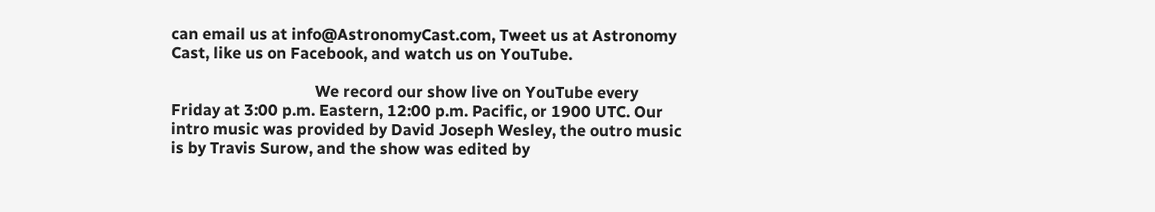can email us at info@AstronomyCast.com, Tweet us at Astronomy Cast, like us on Facebook, and watch us on YouTube.

                                    We record our show live on YouTube every Friday at 3:00 p.m. Eastern, 12:00 p.m. Pacific, or 1900 UTC. Our intro music was provided by David Joseph Wesley, the outro music is by Travis Surow, and the show was edited by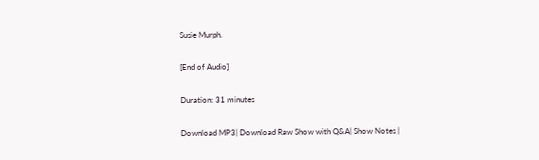Susie Murph.

[End of Audio]

Duration: 31 minutes

Download MP3| Download Raw Show with Q&A| Show Notes |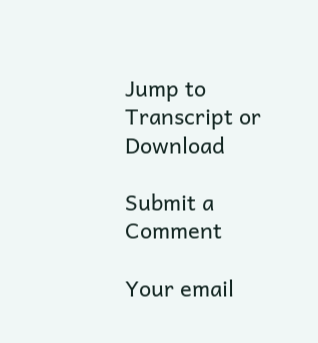Jump to Transcript or Download

Submit a Comment

Your email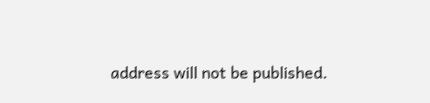address will not be published.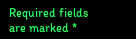Required fields are marked *